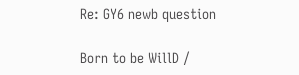Re: GY6 newb question

Born to be WillD /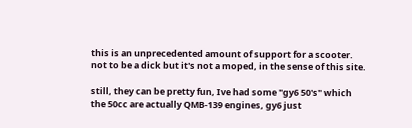this is an unprecedented amount of support for a scooter. not to be a dick but it's not a moped, in the sense of this site.

still, they can be pretty fun, Ive had some "gy6 50's" which the 50cc are actually QMB-139 engines, gy6 just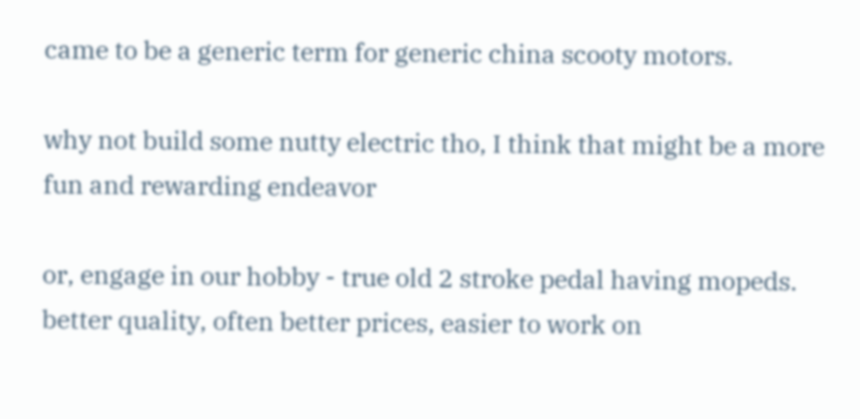came to be a generic term for generic china scooty motors.

why not build some nutty electric tho, I think that might be a more fun and rewarding endeavor

or, engage in our hobby - true old 2 stroke pedal having mopeds. better quality, often better prices, easier to work on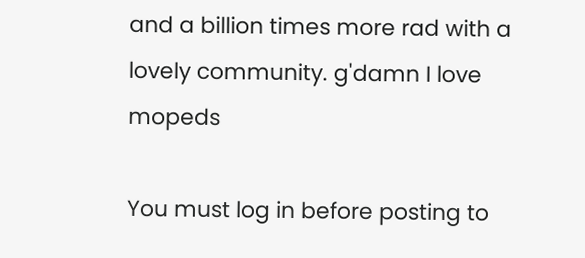and a billion times more rad with a lovely community. g'damn I love mopeds

You must log in before posting to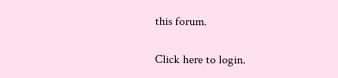this forum.

Click here to login.